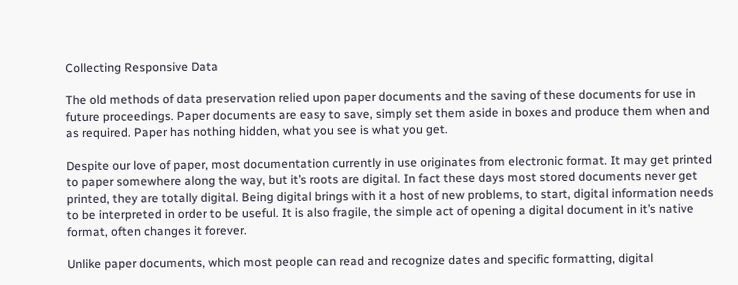Collecting Responsive Data

The old methods of data preservation relied upon paper documents and the saving of these documents for use in future proceedings. Paper documents are easy to save, simply set them aside in boxes and produce them when and as required. Paper has nothing hidden, what you see is what you get.

Despite our love of paper, most documentation currently in use originates from electronic format. It may get printed to paper somewhere along the way, but it’s roots are digital. In fact these days most stored documents never get printed, they are totally digital. Being digital brings with it a host of new problems, to start, digital information needs to be interpreted in order to be useful. It is also fragile, the simple act of opening a digital document in it’s native format, often changes it forever.

Unlike paper documents, which most people can read and recognize dates and specific formatting, digital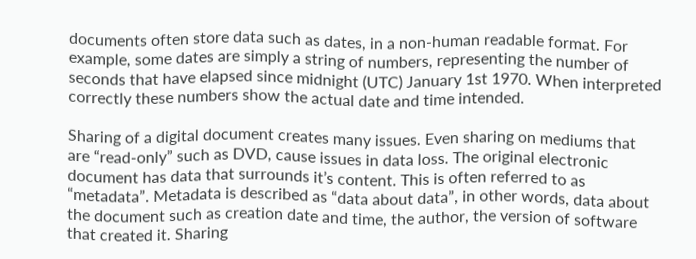documents often store data such as dates, in a non-human readable format. For example, some dates are simply a string of numbers, representing the number of seconds that have elapsed since midnight (UTC) January 1st 1970. When interpreted correctly these numbers show the actual date and time intended.

Sharing of a digital document creates many issues. Even sharing on mediums that are “read-only” such as DVD, cause issues in data loss. The original electronic document has data that surrounds it’s content. This is often referred to as “metadata”. Metadata is described as “data about data”, in other words, data about the document such as creation date and time, the author, the version of software that created it. Sharing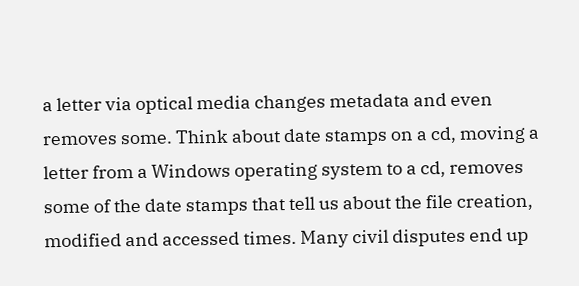a letter via optical media changes metadata and even removes some. Think about date stamps on a cd, moving a letter from a Windows operating system to a cd, removes some of the date stamps that tell us about the file creation, modified and accessed times. Many civil disputes end up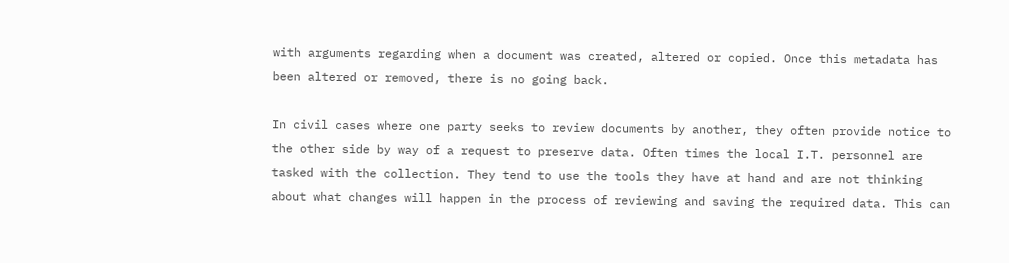with arguments regarding when a document was created, altered or copied. Once this metadata has been altered or removed, there is no going back.

In civil cases where one party seeks to review documents by another, they often provide notice to the other side by way of a request to preserve data. Often times the local I.T. personnel are tasked with the collection. They tend to use the tools they have at hand and are not thinking about what changes will happen in the process of reviewing and saving the required data. This can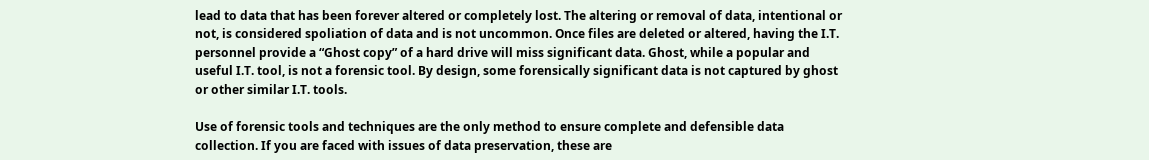lead to data that has been forever altered or completely lost. The altering or removal of data, intentional or not, is considered spoliation of data and is not uncommon. Once files are deleted or altered, having the I.T. personnel provide a “Ghost copy” of a hard drive will miss significant data. Ghost, while a popular and useful I.T. tool, is not a forensic tool. By design, some forensically significant data is not captured by ghost or other similar I.T. tools.

Use of forensic tools and techniques are the only method to ensure complete and defensible data collection. If you are faced with issues of data preservation, these are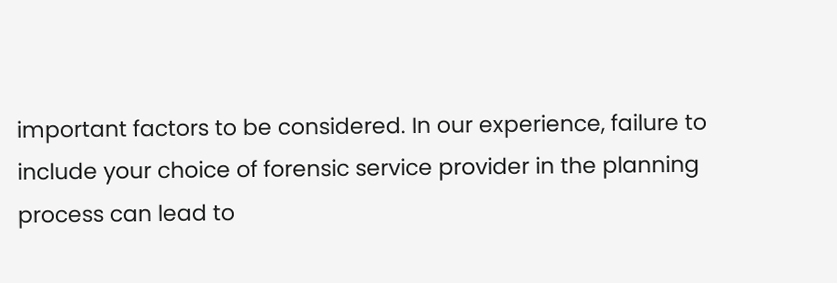important factors to be considered. In our experience, failure to include your choice of forensic service provider in the planning process can lead to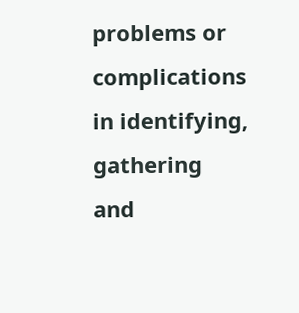problems or complications in identifying, gathering and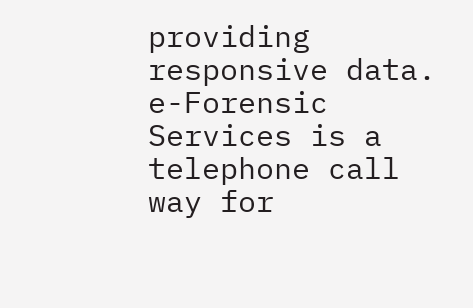providing responsive data. e-Forensic Services is a telephone call way for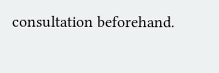consultation beforehand.